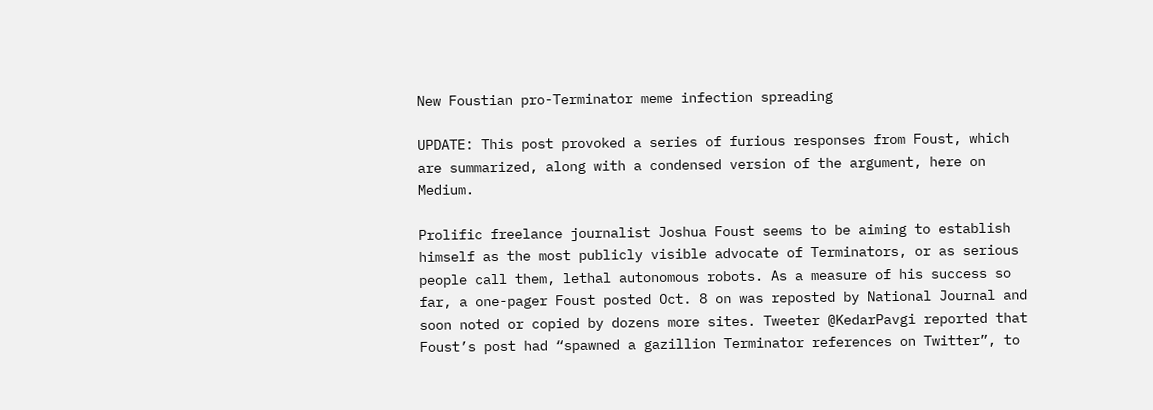New Foustian pro-Terminator meme infection spreading

UPDATE: This post provoked a series of furious responses from Foust, which are summarized, along with a condensed version of the argument, here on Medium.

Prolific freelance journalist Joshua Foust seems to be aiming to establish himself as the most publicly visible advocate of Terminators, or as serious people call them, lethal autonomous robots. As a measure of his success so far, a one-pager Foust posted Oct. 8 on was reposted by National Journal and soon noted or copied by dozens more sites. Tweeter @KedarPavgi reported that Foust’s post had “spawned a gazillion Terminator references on Twitter”, to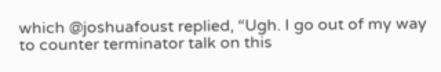which @joshuafoust replied, “Ugh. I go out of my way to counter terminator talk on this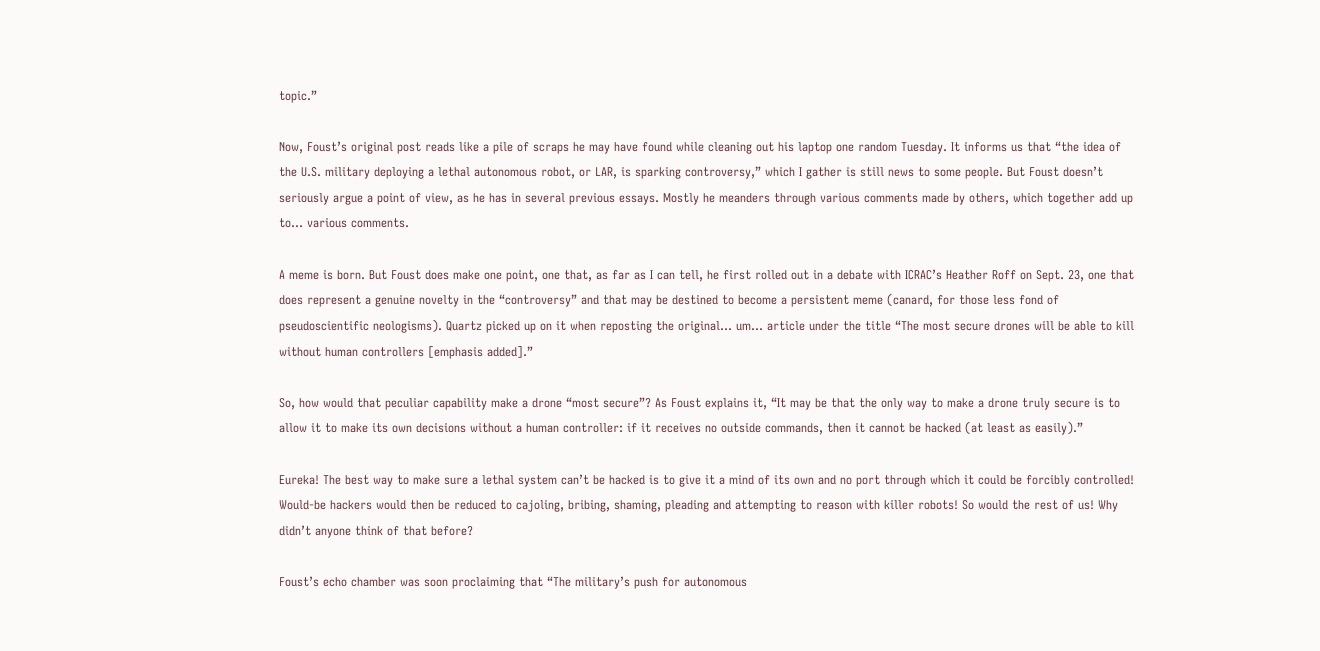topic.”

Now, Foust’s original post reads like a pile of scraps he may have found while cleaning out his laptop one random Tuesday. It informs us that “the idea of the U.S. military deploying a lethal autonomous robot, or LAR, is sparking controversy,” which I gather is still news to some people. But Foust doesn’t seriously argue a point of view, as he has in several previous essays. Mostly he meanders through various comments made by others, which together add up to… various comments.

A meme is born. But Foust does make one point, one that, as far as I can tell, he first rolled out in a debate with ICRAC’s Heather Roff on Sept. 23, one that does represent a genuine novelty in the “controversy” and that may be destined to become a persistent meme (canard, for those less fond of pseudoscientific neologisms). Quartz picked up on it when reposting the original… um… article under the title “The most secure drones will be able to kill without human controllers [emphasis added].”

So, how would that peculiar capability make a drone “most secure”? As Foust explains it, “It may be that the only way to make a drone truly secure is to allow it to make its own decisions without a human controller: if it receives no outside commands, then it cannot be hacked (at least as easily).”

Eureka! The best way to make sure a lethal system can’t be hacked is to give it a mind of its own and no port through which it could be forcibly controlled! Would-be hackers would then be reduced to cajoling, bribing, shaming, pleading and attempting to reason with killer robots! So would the rest of us! Why didn’t anyone think of that before?

Foust’s echo chamber was soon proclaiming that “The military’s push for autonomous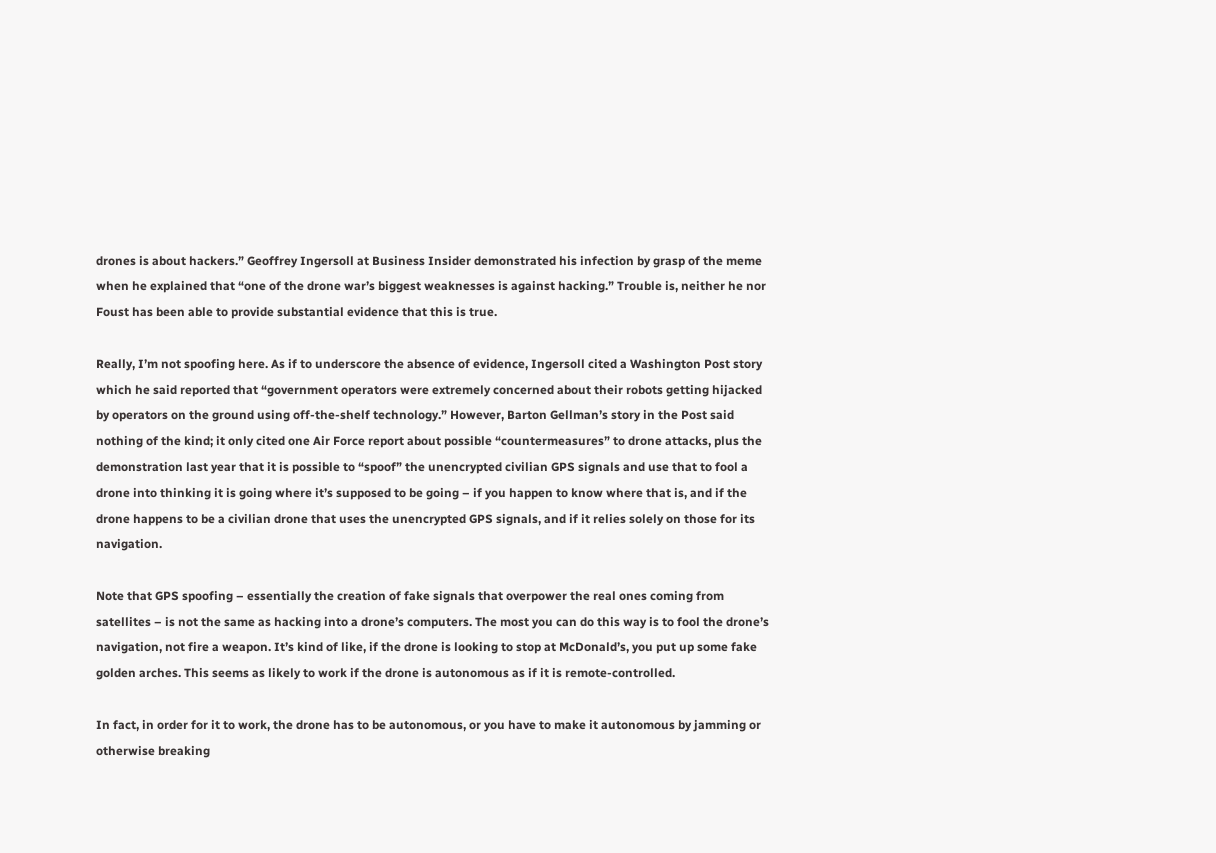drones is about hackers.” Geoffrey Ingersoll at Business Insider demonstrated his infection by grasp of the meme when he explained that “one of the drone war’s biggest weaknesses is against hacking.” Trouble is, neither he nor Foust has been able to provide substantial evidence that this is true.

Really, I’m not spoofing here. As if to underscore the absence of evidence, Ingersoll cited a Washington Post story which he said reported that “government operators were extremely concerned about their robots getting hijacked by operators on the ground using off-the-shelf technology.” However, Barton Gellman’s story in the Post said nothing of the kind; it only cited one Air Force report about possible “countermeasures” to drone attacks, plus the demonstration last year that it is possible to “spoof” the unencrypted civilian GPS signals and use that to fool a drone into thinking it is going where it’s supposed to be going – if you happen to know where that is, and if the drone happens to be a civilian drone that uses the unencrypted GPS signals, and if it relies solely on those for its navigation.

Note that GPS spoofing – essentially the creation of fake signals that overpower the real ones coming from satellites – is not the same as hacking into a drone’s computers. The most you can do this way is to fool the drone’s navigation, not fire a weapon. It’s kind of like, if the drone is looking to stop at McDonald’s, you put up some fake golden arches. This seems as likely to work if the drone is autonomous as if it is remote-controlled.

In fact, in order for it to work, the drone has to be autonomous, or you have to make it autonomous by jamming or otherwise breaking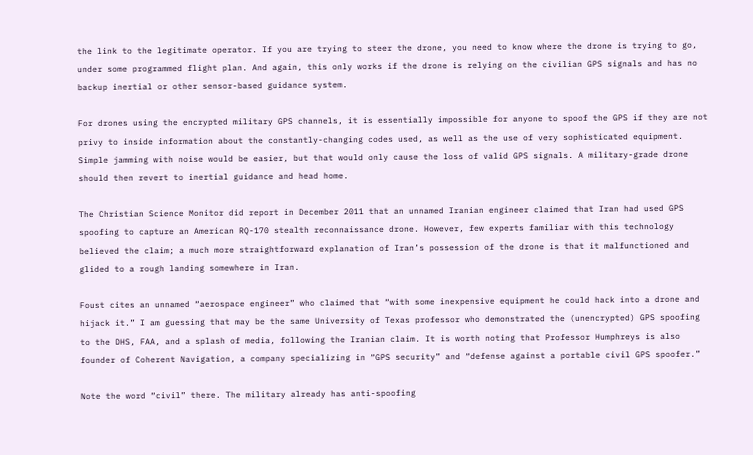the link to the legitimate operator. If you are trying to steer the drone, you need to know where the drone is trying to go, under some programmed flight plan. And again, this only works if the drone is relying on the civilian GPS signals and has no backup inertial or other sensor-based guidance system.

For drones using the encrypted military GPS channels, it is essentially impossible for anyone to spoof the GPS if they are not privy to inside information about the constantly-changing codes used, as well as the use of very sophisticated equipment. Simple jamming with noise would be easier, but that would only cause the loss of valid GPS signals. A military-grade drone should then revert to inertial guidance and head home.

The Christian Science Monitor did report in December 2011 that an unnamed Iranian engineer claimed that Iran had used GPS spoofing to capture an American RQ-170 stealth reconnaissance drone. However, few experts familiar with this technology believed the claim; a much more straightforward explanation of Iran’s possession of the drone is that it malfunctioned and glided to a rough landing somewhere in Iran.

Foust cites an unnamed “aerospace engineer” who claimed that “with some inexpensive equipment he could hack into a drone and hijack it.” I am guessing that may be the same University of Texas professor who demonstrated the (unencrypted) GPS spoofing to the DHS, FAA, and a splash of media, following the Iranian claim. It is worth noting that Professor Humphreys is also founder of Coherent Navigation, a company specializing in “GPS security” and “defense against a portable civil GPS spoofer.”

Note the word “civil” there. The military already has anti-spoofing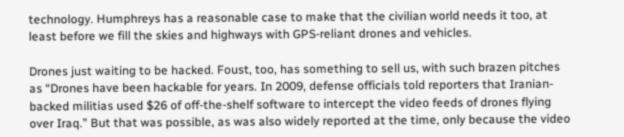technology. Humphreys has a reasonable case to make that the civilian world needs it too, at least before we fill the skies and highways with GPS-reliant drones and vehicles.

Drones just waiting to be hacked. Foust, too, has something to sell us, with such brazen pitches as “Drones have been hackable for years. In 2009, defense officials told reporters that Iranian-backed militias used $26 of off-the-shelf software to intercept the video feeds of drones flying over Iraq.” But that was possible, as was also widely reported at the time, only because the video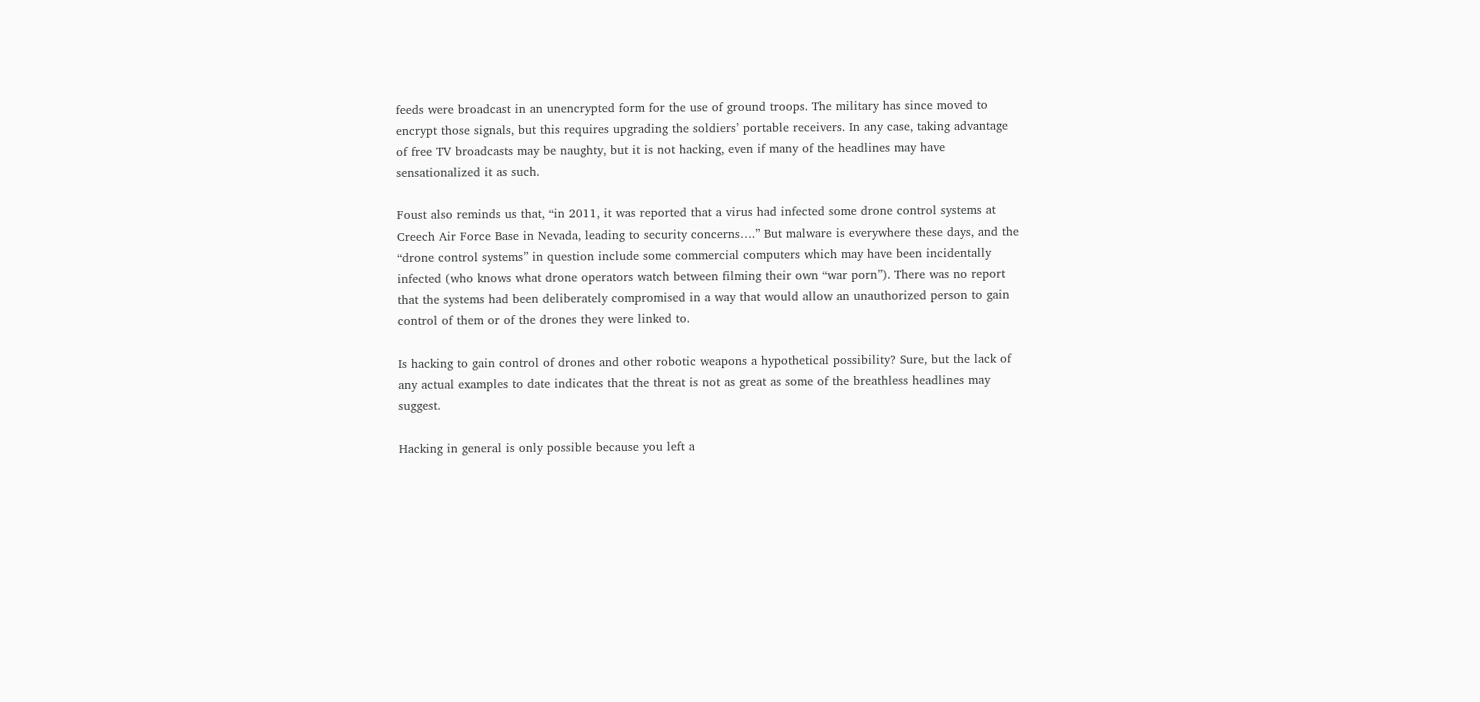feeds were broadcast in an unencrypted form for the use of ground troops. The military has since moved to encrypt those signals, but this requires upgrading the soldiers’ portable receivers. In any case, taking advantage of free TV broadcasts may be naughty, but it is not hacking, even if many of the headlines may have sensationalized it as such.

Foust also reminds us that, “in 2011, it was reported that a virus had infected some drone control systems at Creech Air Force Base in Nevada, leading to security concerns….” But malware is everywhere these days, and the “drone control systems” in question include some commercial computers which may have been incidentally infected (who knows what drone operators watch between filming their own “war porn”). There was no report that the systems had been deliberately compromised in a way that would allow an unauthorized person to gain control of them or of the drones they were linked to.

Is hacking to gain control of drones and other robotic weapons a hypothetical possibility? Sure, but the lack of any actual examples to date indicates that the threat is not as great as some of the breathless headlines may suggest.

Hacking in general is only possible because you left a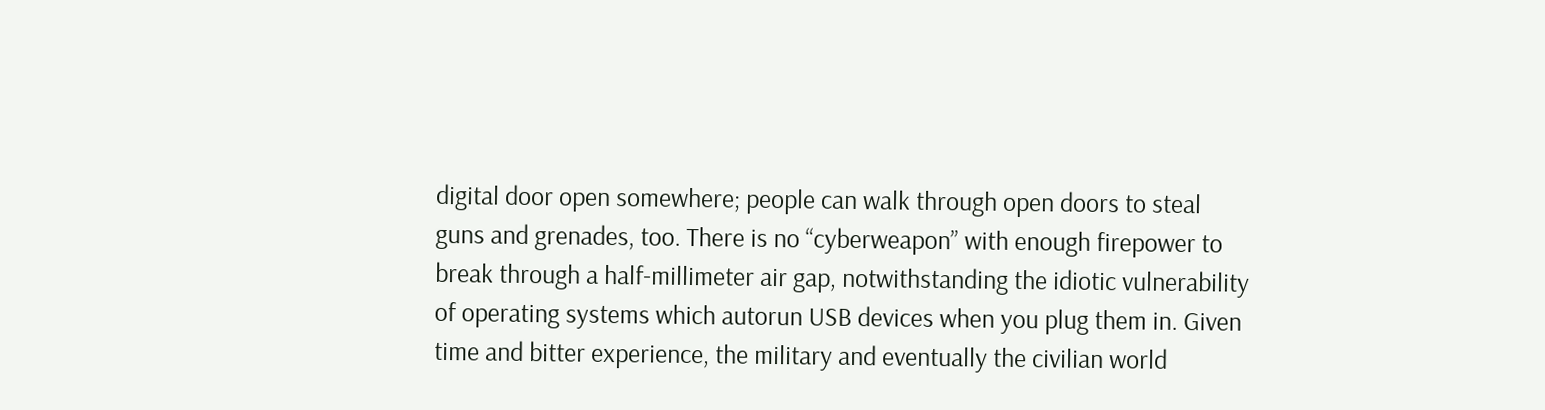digital door open somewhere; people can walk through open doors to steal guns and grenades, too. There is no “cyberweapon” with enough firepower to break through a half-millimeter air gap, notwithstanding the idiotic vulnerability of operating systems which autorun USB devices when you plug them in. Given time and bitter experience, the military and eventually the civilian world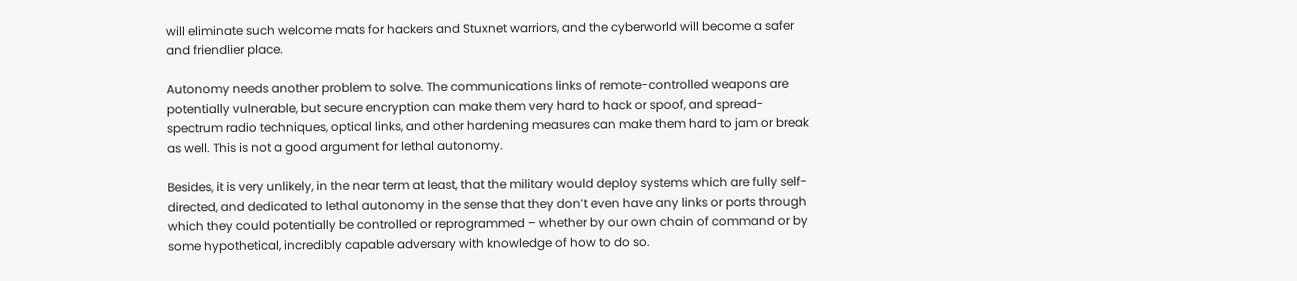will eliminate such welcome mats for hackers and Stuxnet warriors, and the cyberworld will become a safer and friendlier place.

Autonomy needs another problem to solve. The communications links of remote-controlled weapons are potentially vulnerable, but secure encryption can make them very hard to hack or spoof, and spread-spectrum radio techniques, optical links, and other hardening measures can make them hard to jam or break as well. This is not a good argument for lethal autonomy.

Besides, it is very unlikely, in the near term at least, that the military would deploy systems which are fully self-directed, and dedicated to lethal autonomy in the sense that they don’t even have any links or ports through which they could potentially be controlled or reprogrammed – whether by our own chain of command or by some hypothetical, incredibly capable adversary with knowledge of how to do so.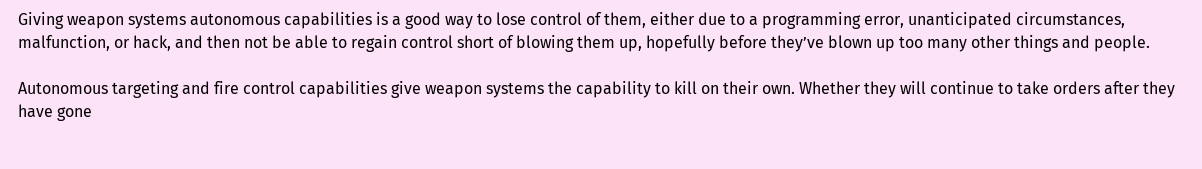Giving weapon systems autonomous capabilities is a good way to lose control of them, either due to a programming error, unanticipated circumstances, malfunction, or hack, and then not be able to regain control short of blowing them up, hopefully before they’ve blown up too many other things and people.

Autonomous targeting and fire control capabilities give weapon systems the capability to kill on their own. Whether they will continue to take orders after they have gone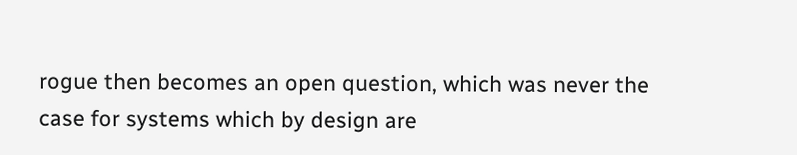rogue then becomes an open question, which was never the case for systems which by design are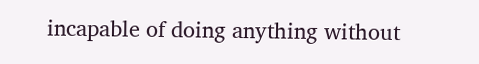incapable of doing anything without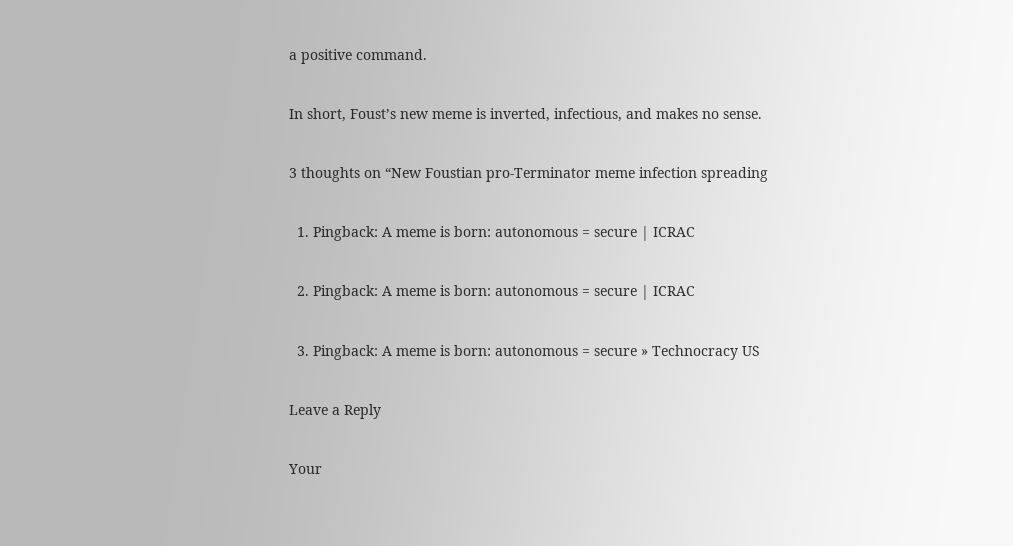a positive command.

In short, Foust’s new meme is inverted, infectious, and makes no sense.

3 thoughts on “New Foustian pro-Terminator meme infection spreading

  1. Pingback: A meme is born: autonomous = secure | ICRAC

  2. Pingback: A meme is born: autonomous = secure | ICRAC

  3. Pingback: A meme is born: autonomous = secure » Technocracy US

Leave a Reply

Your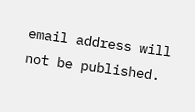email address will not be published.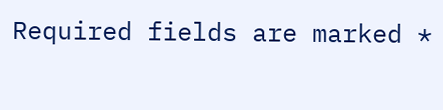Required fields are marked *